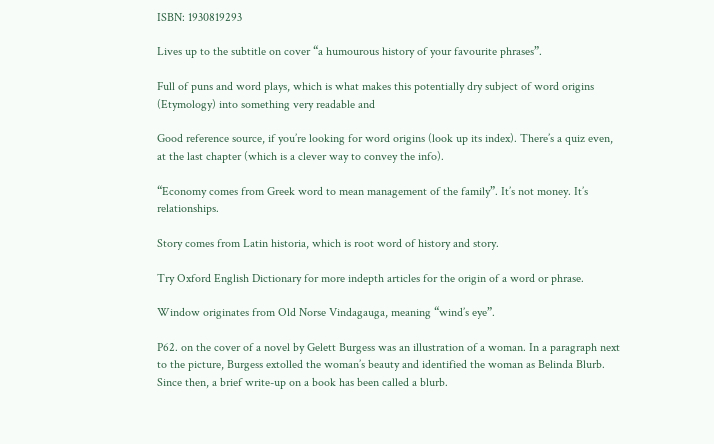ISBN: 1930819293

Lives up to the subtitle on cover “a humourous history of your favourite phrases”.

Full of puns and word plays, which is what makes this potentially dry subject of word origins (Etymology) into something very readable and

Good reference source, if you’re looking for word origins (look up its index). There’s a quiz even, at the last chapter (which is a clever way to convey the info).

“Economy comes from Greek word to mean management of the family”. It’s not money. It’s relationships.

Story comes from Latin historia, which is root word of history and story.

Try Oxford English Dictionary for more indepth articles for the origin of a word or phrase.

Window originates from Old Norse Vindagauga, meaning “wind’s eye”.

P62. on the cover of a novel by Gelett Burgess was an illustration of a woman. In a paragraph next to the picture, Burgess extolled the woman’s beauty and identified the woman as Belinda Blurb. Since then, a brief write-up on a book has been called a blurb.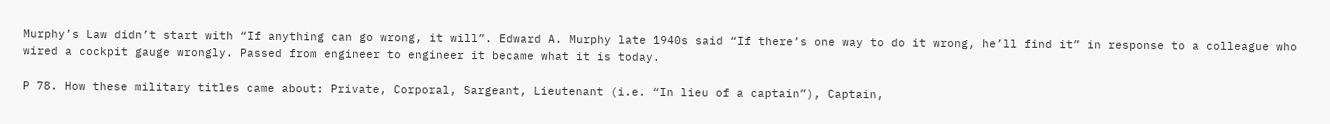Murphy’s Law didn’t start with “If anything can go wrong, it will”. Edward A. Murphy late 1940s said “If there’s one way to do it wrong, he’ll find it” in response to a colleague who wired a cockpit gauge wrongly. Passed from engineer to engineer it became what it is today.

P 78. How these military titles came about: Private, Corporal, Sargeant, Lieutenant (i.e. “In lieu of a captain”), Captain,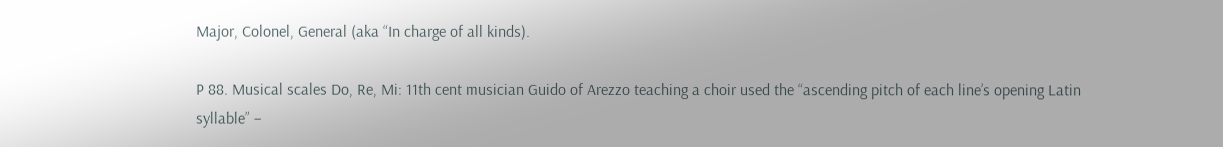Major, Colonel, General (aka “In charge of all kinds).

P 88. Musical scales Do, Re, Mi: 11th cent musician Guido of Arezzo teaching a choir used the “ascending pitch of each line’s opening Latin syllable” –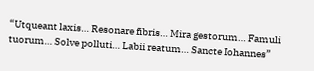“Utqueant laxis… Resonare fibris… Mira gestorum… Famuli tuorum… Solve polluti… Labii reatum… Sancte Iohannes”